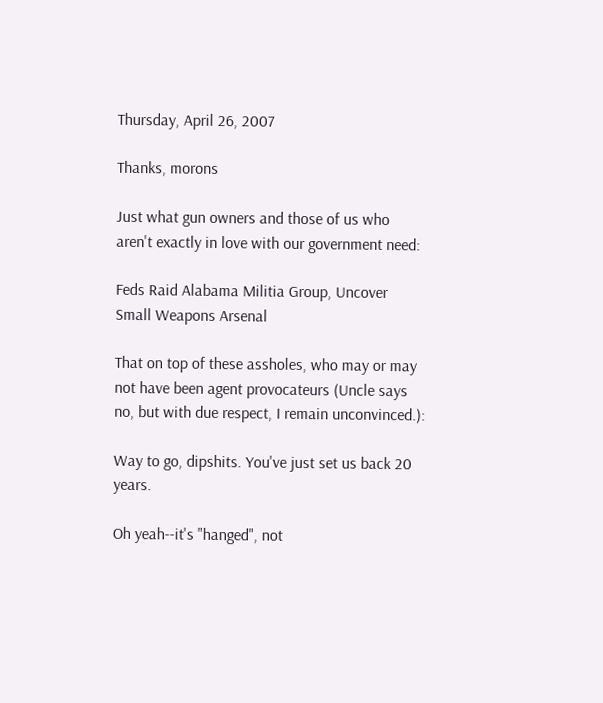Thursday, April 26, 2007

Thanks, morons

Just what gun owners and those of us who aren't exactly in love with our government need:

Feds Raid Alabama Militia Group, Uncover Small Weapons Arsenal

That on top of these assholes, who may or may not have been agent provocateurs (Uncle says no, but with due respect, I remain unconvinced.):

Way to go, dipshits. You've just set us back 20 years.

Oh yeah--it's "hanged", not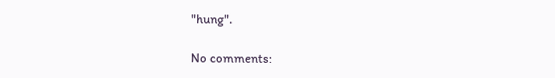"hung".

No comments: